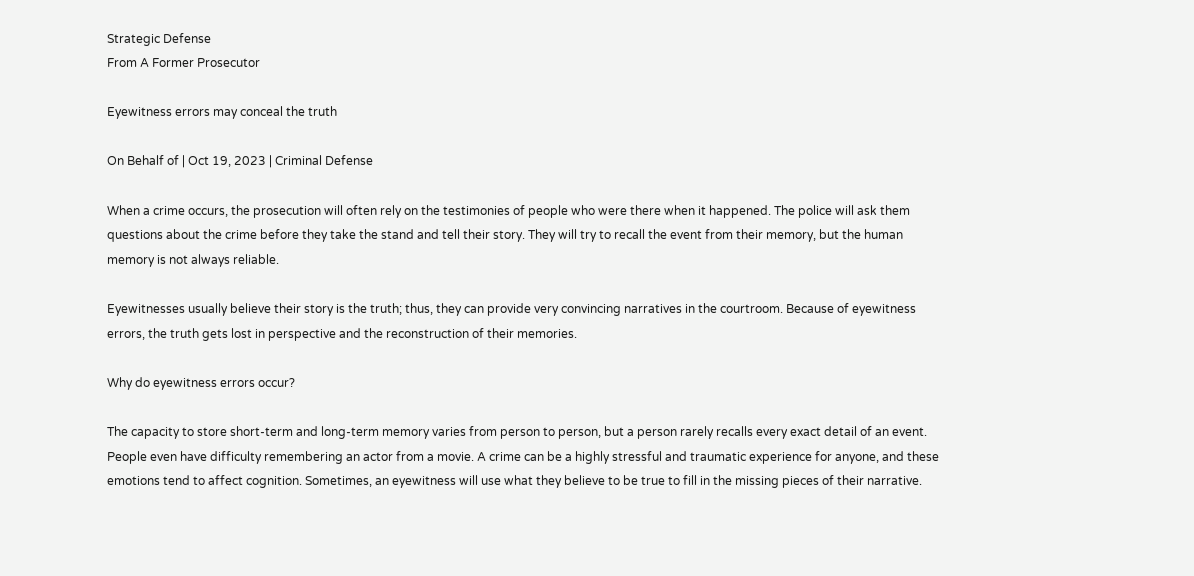Strategic Defense
From A Former Prosecutor

Eyewitness errors may conceal the truth

On Behalf of | Oct 19, 2023 | Criminal Defense

When a crime occurs, the prosecution will often rely on the testimonies of people who were there when it happened. The police will ask them questions about the crime before they take the stand and tell their story. They will try to recall the event from their memory, but the human memory is not always reliable.

Eyewitnesses usually believe their story is the truth; thus, they can provide very convincing narratives in the courtroom. Because of eyewitness errors, the truth gets lost in perspective and the reconstruction of their memories.

Why do eyewitness errors occur?

The capacity to store short-term and long-term memory varies from person to person, but a person rarely recalls every exact detail of an event. People even have difficulty remembering an actor from a movie. A crime can be a highly stressful and traumatic experience for anyone, and these emotions tend to affect cognition. Sometimes, an eyewitness will use what they believe to be true to fill in the missing pieces of their narrative.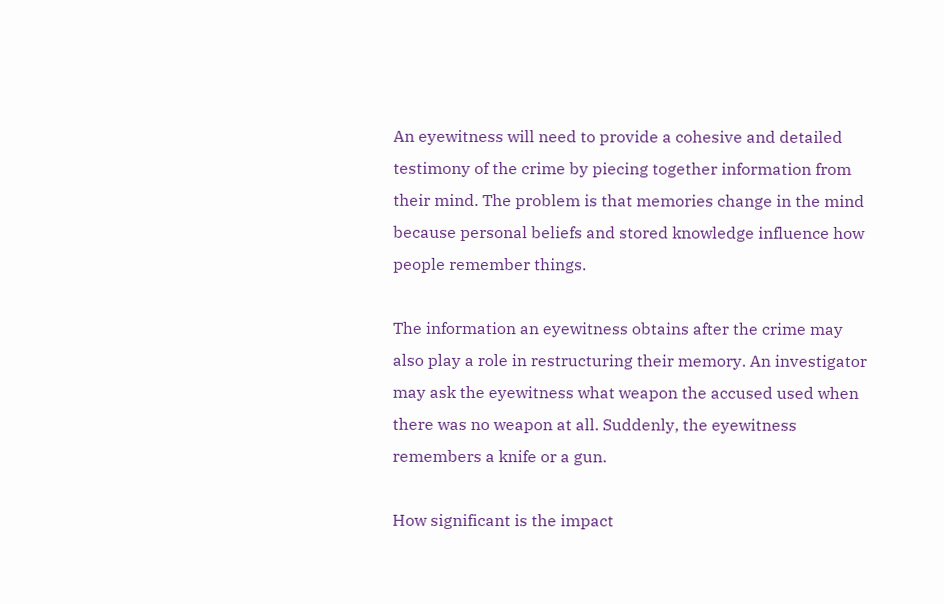An eyewitness will need to provide a cohesive and detailed testimony of the crime by piecing together information from their mind. The problem is that memories change in the mind because personal beliefs and stored knowledge influence how people remember things.

The information an eyewitness obtains after the crime may also play a role in restructuring their memory. An investigator may ask the eyewitness what weapon the accused used when there was no weapon at all. Suddenly, the eyewitness remembers a knife or a gun.

How significant is the impact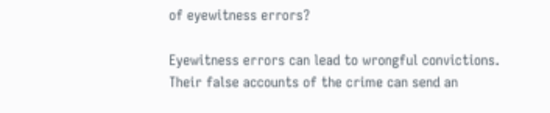of eyewitness errors?

Eyewitness errors can lead to wrongful convictions. Their false accounts of the crime can send an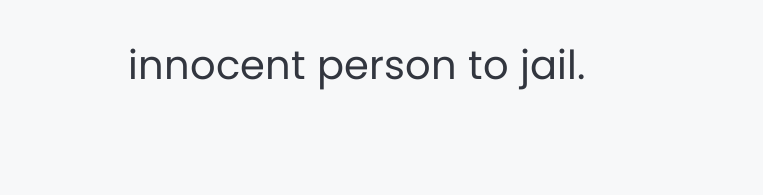innocent person to jail.